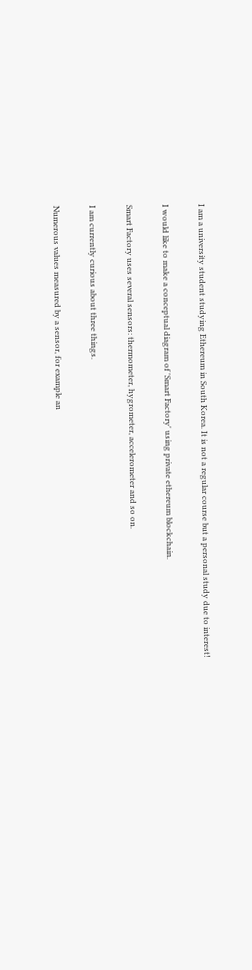I am a university student studying Ethereum in South Korea. It is not a regular course but a personal study due to interest!

I would like to make a conceptual diagram of 'Smart Factory' using private ethereum blockchain.

Smart Factory uses several sensors: thermometer, hygrometer, accelerometer and so on.

I am currently curious about three things.

Numerous values measured by a sensor, for example an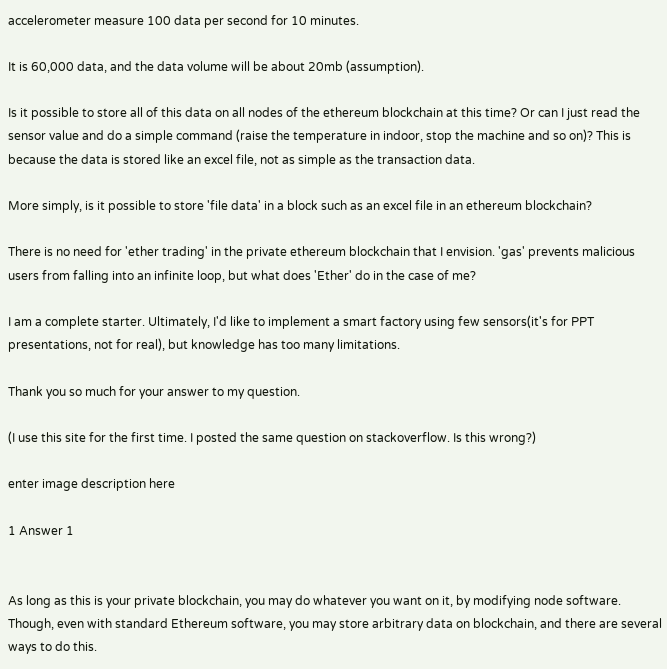accelerometer measure 100 data per second for 10 minutes.

It is 60,000 data, and the data volume will be about 20mb (assumption).

Is it possible to store all of this data on all nodes of the ethereum blockchain at this time? Or can I just read the sensor value and do a simple command (raise the temperature in indoor, stop the machine and so on)? This is because the data is stored like an excel file, not as simple as the transaction data.

More simply, is it possible to store 'file data' in a block such as an excel file in an ethereum blockchain?

There is no need for 'ether trading' in the private ethereum blockchain that I envision. 'gas' prevents malicious users from falling into an infinite loop, but what does 'Ether' do in the case of me?

I am a complete starter. Ultimately, I'd like to implement a smart factory using few sensors(it's for PPT presentations, not for real), but knowledge has too many limitations.

Thank you so much for your answer to my question.

(I use this site for the first time. I posted the same question on stackoverflow. Is this wrong?)

enter image description here

1 Answer 1


As long as this is your private blockchain, you may do whatever you want on it, by modifying node software. Though, even with standard Ethereum software, you may store arbitrary data on blockchain, and there are several ways to do this.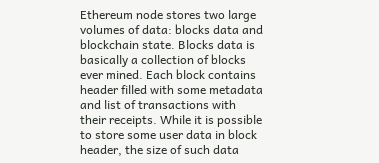Ethereum node stores two large volumes of data: blocks data and blockchain state. Blocks data is basically a collection of blocks ever mined. Each block contains header filled with some metadata and list of transactions with their receipts. While it is possible to store some user data in block header, the size of such data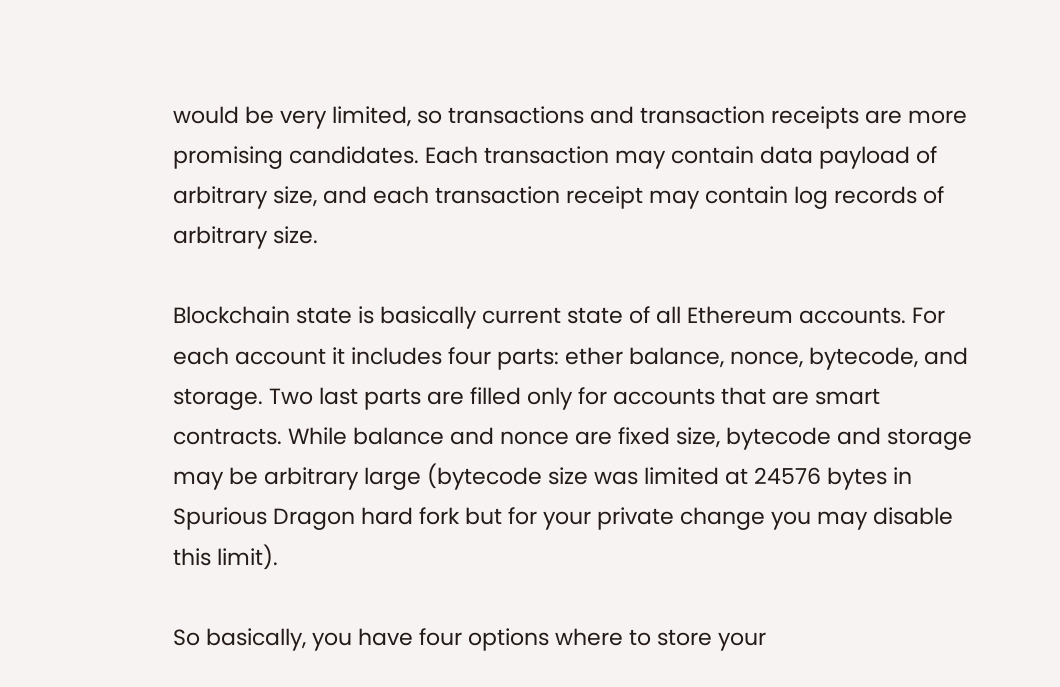would be very limited, so transactions and transaction receipts are more promising candidates. Each transaction may contain data payload of arbitrary size, and each transaction receipt may contain log records of arbitrary size.

Blockchain state is basically current state of all Ethereum accounts. For each account it includes four parts: ether balance, nonce, bytecode, and storage. Two last parts are filled only for accounts that are smart contracts. While balance and nonce are fixed size, bytecode and storage may be arbitrary large (bytecode size was limited at 24576 bytes in Spurious Dragon hard fork but for your private change you may disable this limit).

So basically, you have four options where to store your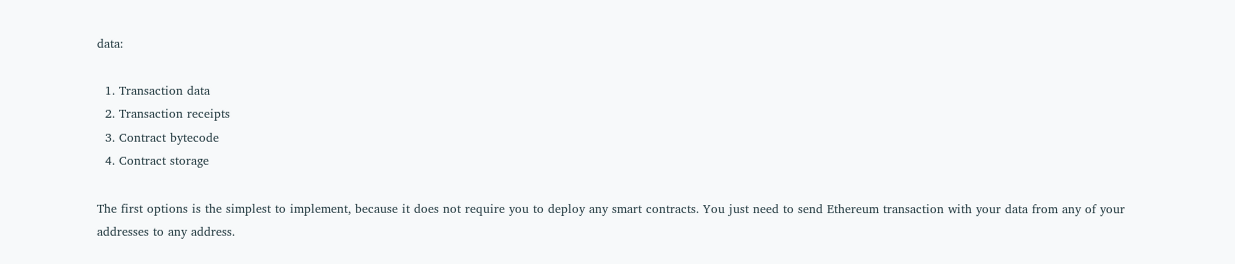data:

  1. Transaction data
  2. Transaction receipts
  3. Contract bytecode
  4. Contract storage

The first options is the simplest to implement, because it does not require you to deploy any smart contracts. You just need to send Ethereum transaction with your data from any of your addresses to any address.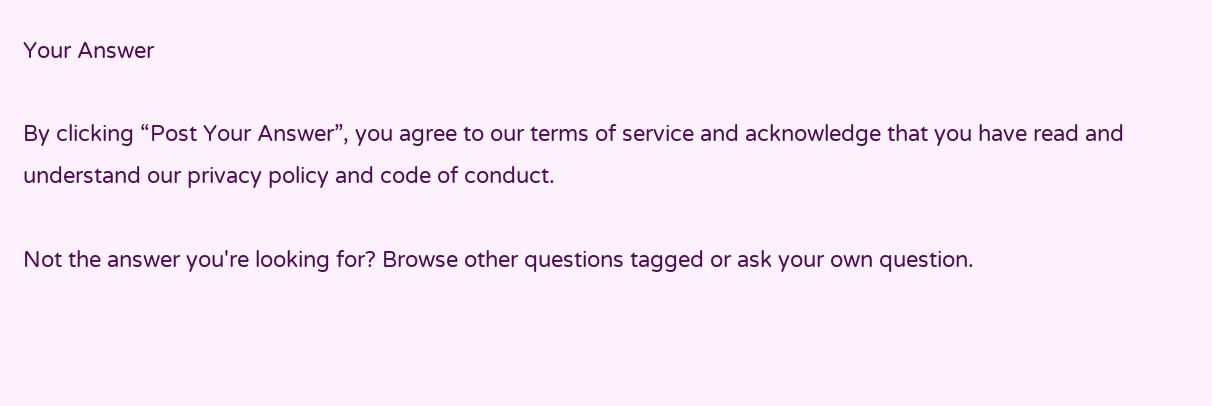Your Answer

By clicking “Post Your Answer”, you agree to our terms of service and acknowledge that you have read and understand our privacy policy and code of conduct.

Not the answer you're looking for? Browse other questions tagged or ask your own question.